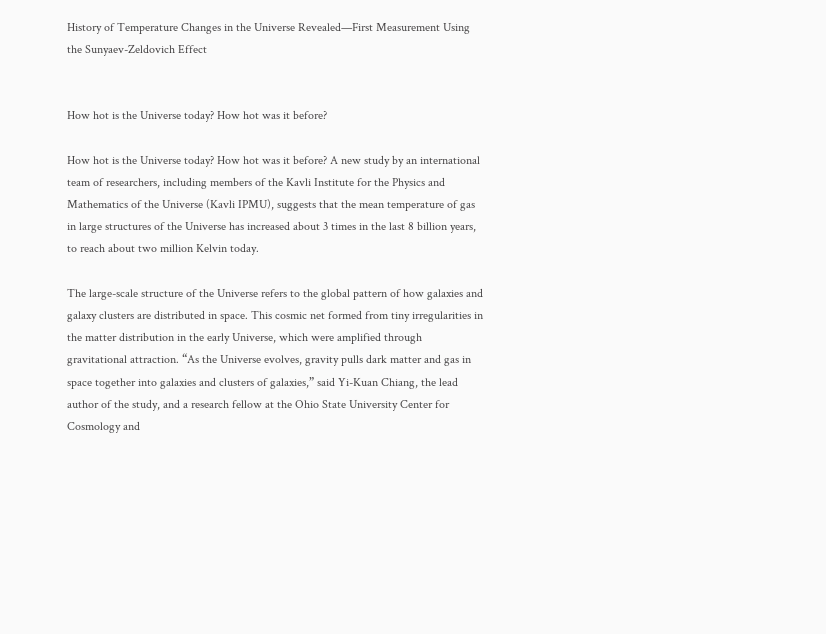History of Temperature Changes in the Universe Revealed—First Measurement Using the Sunyaev-Zeldovich Effect


How hot is the Universe today? How hot was it before?

How hot is the Universe today? How hot was it before? A new study by an international team of researchers, including members of the Kavli Institute for the Physics and Mathematics of the Universe (Kavli IPMU), suggests that the mean temperature of gas in large structures of the Universe has increased about 3 times in the last 8 billion years, to reach about two million Kelvin today.

The large-scale structure of the Universe refers to the global pattern of how galaxies and galaxy clusters are distributed in space. This cosmic net formed from tiny irregularities in the matter distribution in the early Universe, which were amplified through gravitational attraction. “As the Universe evolves, gravity pulls dark matter and gas in space together into galaxies and clusters of galaxies,” said Yi-Kuan Chiang, the lead author of the study, and a research fellow at the Ohio State University Center for Cosmology and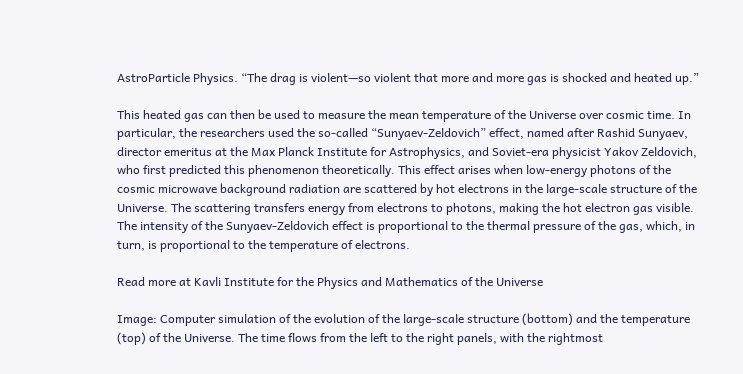AstroParticle Physics. “The drag is violent—so violent that more and more gas is shocked and heated up.”

This heated gas can then be used to measure the mean temperature of the Universe over cosmic time. In particular, the researchers used the so-called “Sunyaev-Zeldovich” effect, named after Rashid Sunyaev, director emeritus at the Max Planck Institute for Astrophysics, and Soviet-era physicist Yakov Zeldovich, who first predicted this phenomenon theoretically. This effect arises when low-energy photons of the cosmic microwave background radiation are scattered by hot electrons in the large-scale structure of the Universe. The scattering transfers energy from electrons to photons, making the hot electron gas visible. The intensity of the Sunyaev-Zeldovich effect is proportional to the thermal pressure of the gas, which, in turn, is proportional to the temperature of electrons.

Read more at Kavli Institute for the Physics and Mathematics of the Universe

Image: Computer simulation of the evolution of the large-scale structure (bottom) and the temperature (top) of the Universe. The time flows from the left to the right panels, with the rightmost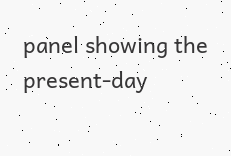panel showing the present-day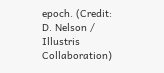epoch. (Credit: D. Nelson / Illustris Collaboration)